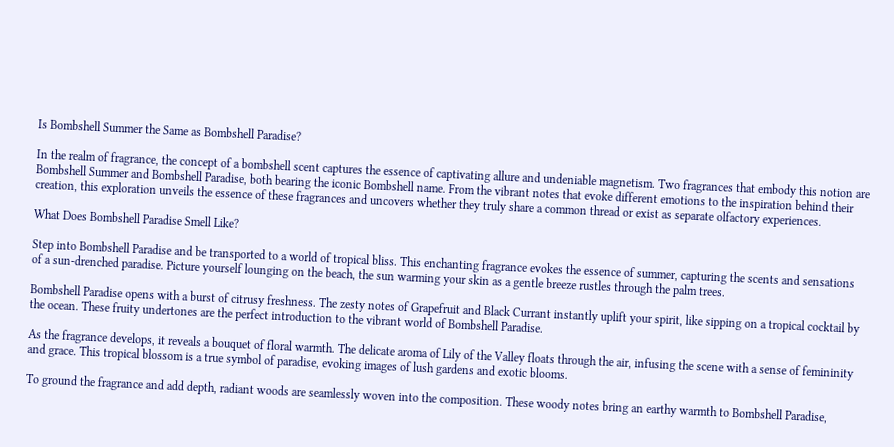Is Bombshell Summer the Same as Bombshell Paradise?

In the realm of fragrance, the concept of a bombshell scent captures the essence of captivating allure and undeniable magnetism. Two fragrances that embody this notion are Bombshell Summer and Bombshell Paradise, both bearing the iconic Bombshell name. From the vibrant notes that evoke different emotions to the inspiration behind their creation, this exploration unveils the essence of these fragrances and uncovers whether they truly share a common thread or exist as separate olfactory experiences.

What Does Bombshell Paradise Smell Like?

Step into Bombshell Paradise and be transported to a world of tropical bliss. This enchanting fragrance evokes the essence of summer, capturing the scents and sensations of a sun-drenched paradise. Picture yourself lounging on the beach, the sun warming your skin as a gentle breeze rustles through the palm trees.

Bombshell Paradise opens with a burst of citrusy freshness. The zesty notes of Grapefruit and Black Currant instantly uplift your spirit, like sipping on a tropical cocktail by the ocean. These fruity undertones are the perfect introduction to the vibrant world of Bombshell Paradise.

As the fragrance develops, it reveals a bouquet of floral warmth. The delicate aroma of Lily of the Valley floats through the air, infusing the scene with a sense of femininity and grace. This tropical blossom is a true symbol of paradise, evoking images of lush gardens and exotic blooms.

To ground the fragrance and add depth, radiant woods are seamlessly woven into the composition. These woody notes bring an earthy warmth to Bombshell Paradise,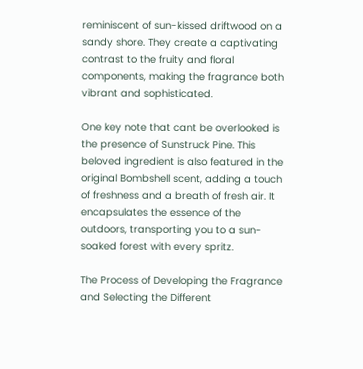reminiscent of sun-kissed driftwood on a sandy shore. They create a captivating contrast to the fruity and floral components, making the fragrance both vibrant and sophisticated.

One key note that cant be overlooked is the presence of Sunstruck Pine. This beloved ingredient is also featured in the original Bombshell scent, adding a touch of freshness and a breath of fresh air. It encapsulates the essence of the outdoors, transporting you to a sun-soaked forest with every spritz.

The Process of Developing the Fragrance and Selecting the Different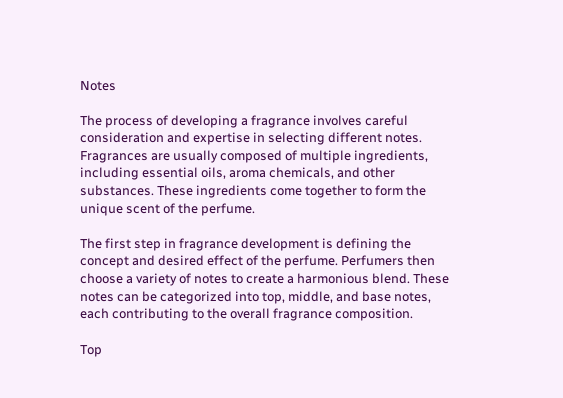Notes

The process of developing a fragrance involves careful consideration and expertise in selecting different notes. Fragrances are usually composed of multiple ingredients, including essential oils, aroma chemicals, and other substances. These ingredients come together to form the unique scent of the perfume.

The first step in fragrance development is defining the concept and desired effect of the perfume. Perfumers then choose a variety of notes to create a harmonious blend. These notes can be categorized into top, middle, and base notes, each contributing to the overall fragrance composition.

Top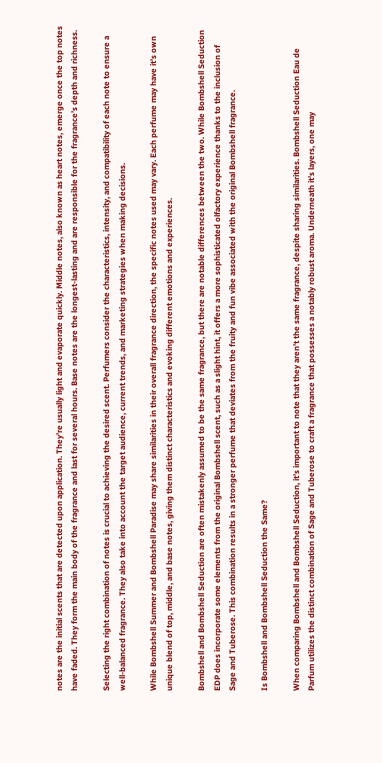notes are the initial scents that are detected upon application. They’re usually light and evaporate quickly. Middle notes, also known as heart notes, emerge once the top notes have faded. They form the main body of the fragrance and last for several hours. Base notes are the longest-lasting and are responsible for the fragrance’s depth and richness.

Selecting the right combination of notes is crucial to achieving the desired scent. Perfumers consider the characteristics, intensity, and compatibility of each note to ensure a well-balanced fragrance. They also take into account the target audience, current trends, and marketing strategies when making decisions.

While Bombshell Summer and Bombshell Paradise may share similarities in their overall fragrance direction, the specific notes used may vary. Each perfume may have it’s own unique blend of top, middle, and base notes, giving them distinct characteristics and evoking different emotions and experiences.

Bombshell and Bombshell Seduction are often mistakenly assumed to be the same fragrance, but there are notable differences between the two. While Bombshell Seduction EDP does incorporate some elements from the original Bombshell scent, such as a slight hint, it offers a more sophisticated olfactory experience thanks to the inclusion of Sage and Tuberose. This combination results in a stronger perfume that deviates from the fruity and fun vibe associated with the original Bombshell fragrance.

Is Bombshell and Bombshell Seduction the Same?

When comparing Bombshell and Bombshell Seduction, it’s important to note that they aren’t the same fragrance, despite sharing similarities. Bombshell Seduction Eau de Parfum utilizes the distinct combination of Sage and Tuberose to craft a fragrance that possesses a notably robust aroma. Underneath it’s layers, one may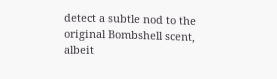detect a subtle nod to the original Bombshell scent, albeit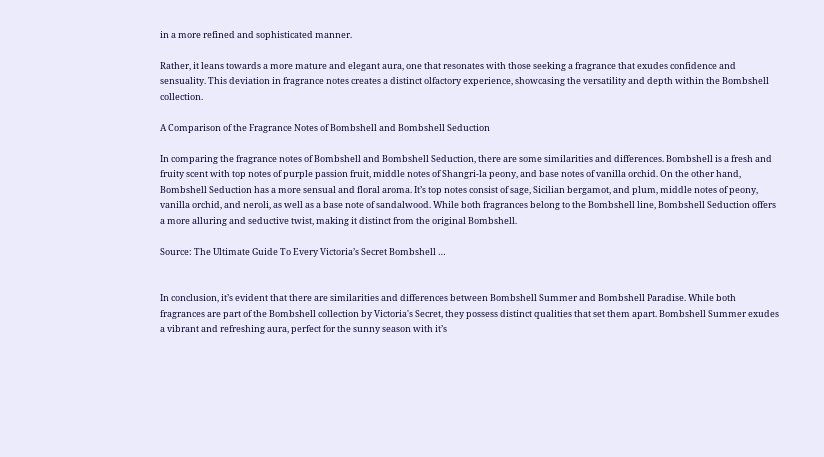in a more refined and sophisticated manner.

Rather, it leans towards a more mature and elegant aura, one that resonates with those seeking a fragrance that exudes confidence and sensuality. This deviation in fragrance notes creates a distinct olfactory experience, showcasing the versatility and depth within the Bombshell collection.

A Comparison of the Fragrance Notes of Bombshell and Bombshell Seduction

In comparing the fragrance notes of Bombshell and Bombshell Seduction, there are some similarities and differences. Bombshell is a fresh and fruity scent with top notes of purple passion fruit, middle notes of Shangri-la peony, and base notes of vanilla orchid. On the other hand, Bombshell Seduction has a more sensual and floral aroma. It’s top notes consist of sage, Sicilian bergamot, and plum, middle notes of peony, vanilla orchid, and neroli, as well as a base note of sandalwood. While both fragrances belong to the Bombshell line, Bombshell Seduction offers a more alluring and seductive twist, making it distinct from the original Bombshell.

Source: The Ultimate Guide To Every Victoria’s Secret Bombshell …


In conclusion, it’s evident that there are similarities and differences between Bombshell Summer and Bombshell Paradise. While both fragrances are part of the Bombshell collection by Victoria's Secret, they possess distinct qualities that set them apart. Bombshell Summer exudes a vibrant and refreshing aura, perfect for the sunny season with it’s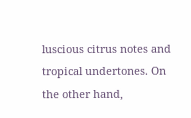luscious citrus notes and tropical undertones. On the other hand,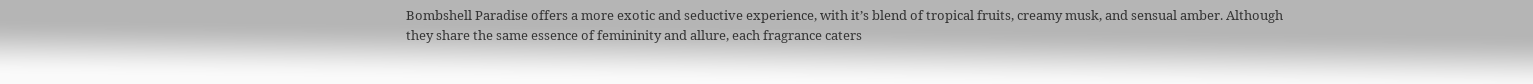Bombshell Paradise offers a more exotic and seductive experience, with it’s blend of tropical fruits, creamy musk, and sensual amber. Although they share the same essence of femininity and allure, each fragrance caters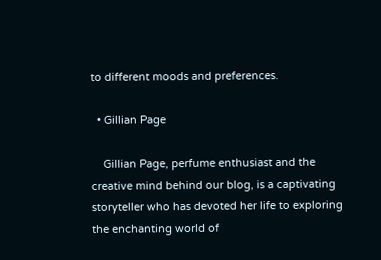to different moods and preferences.

  • Gillian Page

    Gillian Page, perfume enthusiast and the creative mind behind our blog, is a captivating storyteller who has devoted her life to exploring the enchanting world of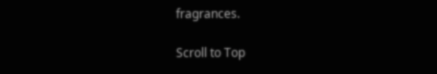fragrances.

Scroll to Top